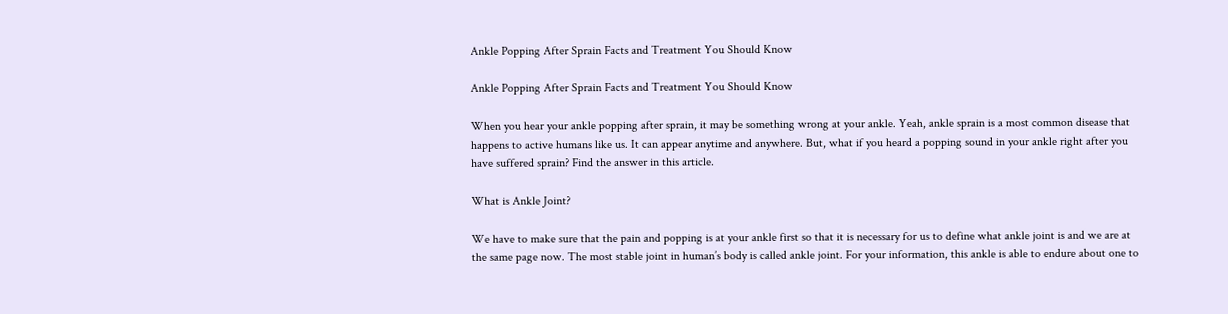Ankle Popping After Sprain Facts and Treatment You Should Know

Ankle Popping After Sprain Facts and Treatment You Should Know

When you hear your ankle popping after sprain, it may be something wrong at your ankle. Yeah, ankle sprain is a most common disease that happens to active humans like us. It can appear anytime and anywhere. But, what if you heard a popping sound in your ankle right after you have suffered sprain? Find the answer in this article.

What is Ankle Joint?

We have to make sure that the pain and popping is at your ankle first so that it is necessary for us to define what ankle joint is and we are at the same page now. The most stable joint in human’s body is called ankle joint. For your information, this ankle is able to endure about one to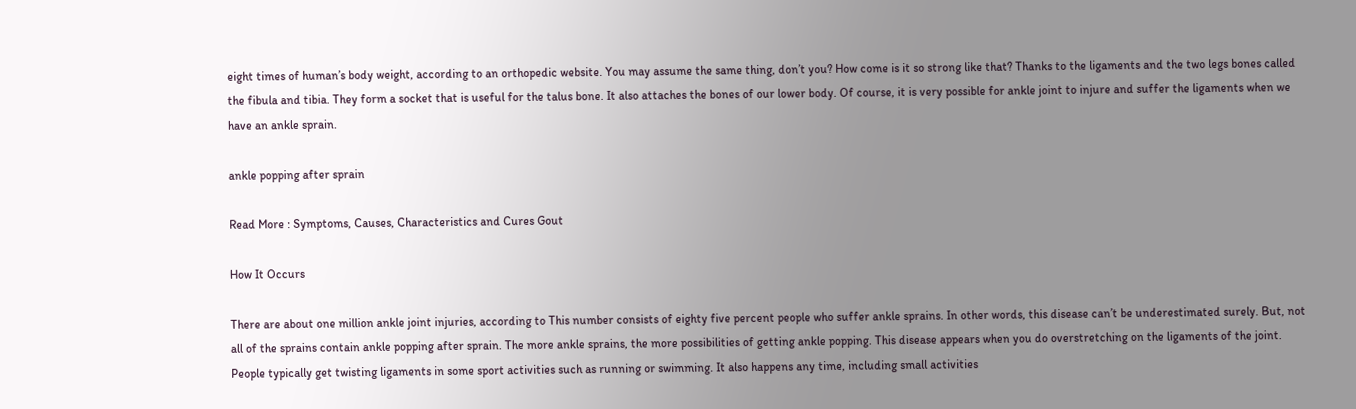eight times of human’s body weight, according to an orthopedic website. You may assume the same thing, don’t you? How come is it so strong like that? Thanks to the ligaments and the two legs bones called the fibula and tibia. They form a socket that is useful for the talus bone. It also attaches the bones of our lower body. Of course, it is very possible for ankle joint to injure and suffer the ligaments when we have an ankle sprain.

ankle popping after sprain

Read More : Symptoms, Causes, Characteristics and Cures Gout

How It Occurs

There are about one million ankle joint injuries, according to This number consists of eighty five percent people who suffer ankle sprains. In other words, this disease can’t be underestimated surely. But, not all of the sprains contain ankle popping after sprain. The more ankle sprains, the more possibilities of getting ankle popping. This disease appears when you do overstretching on the ligaments of the joint. People typically get twisting ligaments in some sport activities such as running or swimming. It also happens any time, including small activities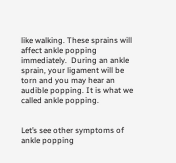like walking. These sprains will affect ankle popping immediately.  During an ankle sprain, your ligament will be torn and you may hear an audible popping. It is what we called ankle popping.


Let’s see other symptoms of ankle popping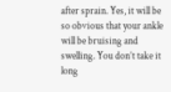after sprain. Yes, it will be so obvious that your ankle will be bruising and swelling. You don’t take it long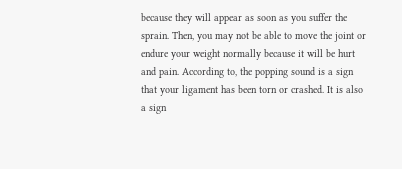because they will appear as soon as you suffer the sprain. Then, you may not be able to move the joint or endure your weight normally because it will be hurt and pain. According to, the popping sound is a sign that your ligament has been torn or crashed. It is also a sign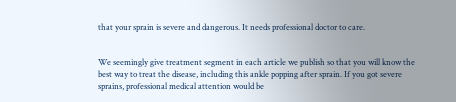that your sprain is severe and dangerous. It needs professional doctor to care.


We seemingly give treatment segment in each article we publish so that you will know the best way to treat the disease, including this ankle popping after sprain. If you got severe sprains, professional medical attention would be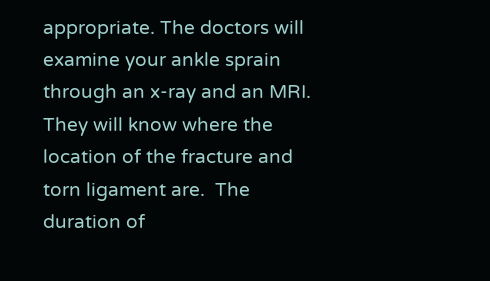appropriate. The doctors will examine your ankle sprain through an x-ray and an MRI. They will know where the location of the fracture and torn ligament are.  The duration of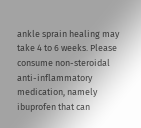ankle sprain healing may take 4 to 6 weeks. Please consume non-steroidal anti-inflammatory medication, namely ibuprofen that can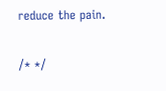reduce the pain.

/* */